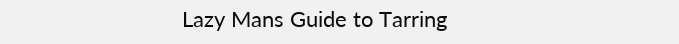Lazy Mans Guide to Tarring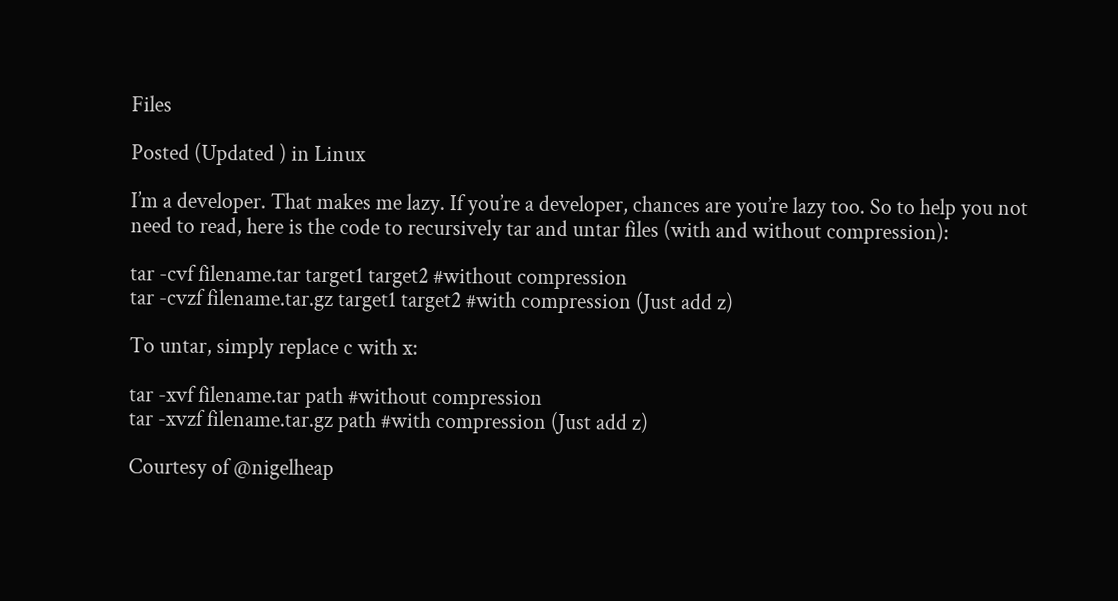Files

Posted (Updated ) in Linux

I’m a developer. That makes me lazy. If you’re a developer, chances are you’re lazy too. So to help you not need to read, here is the code to recursively tar and untar files (with and without compression):

tar -cvf filename.tar target1 target2 #without compression
tar -cvzf filename.tar.gz target1 target2 #with compression (Just add z)

To untar, simply replace c with x:

tar -xvf filename.tar path #without compression
tar -xvzf filename.tar.gz path #with compression (Just add z)

Courtesy of @nigelheap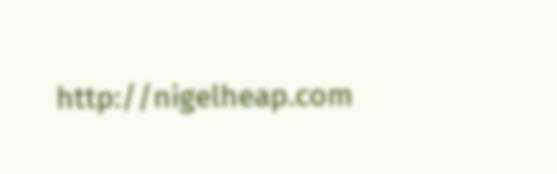http://nigelheap.com